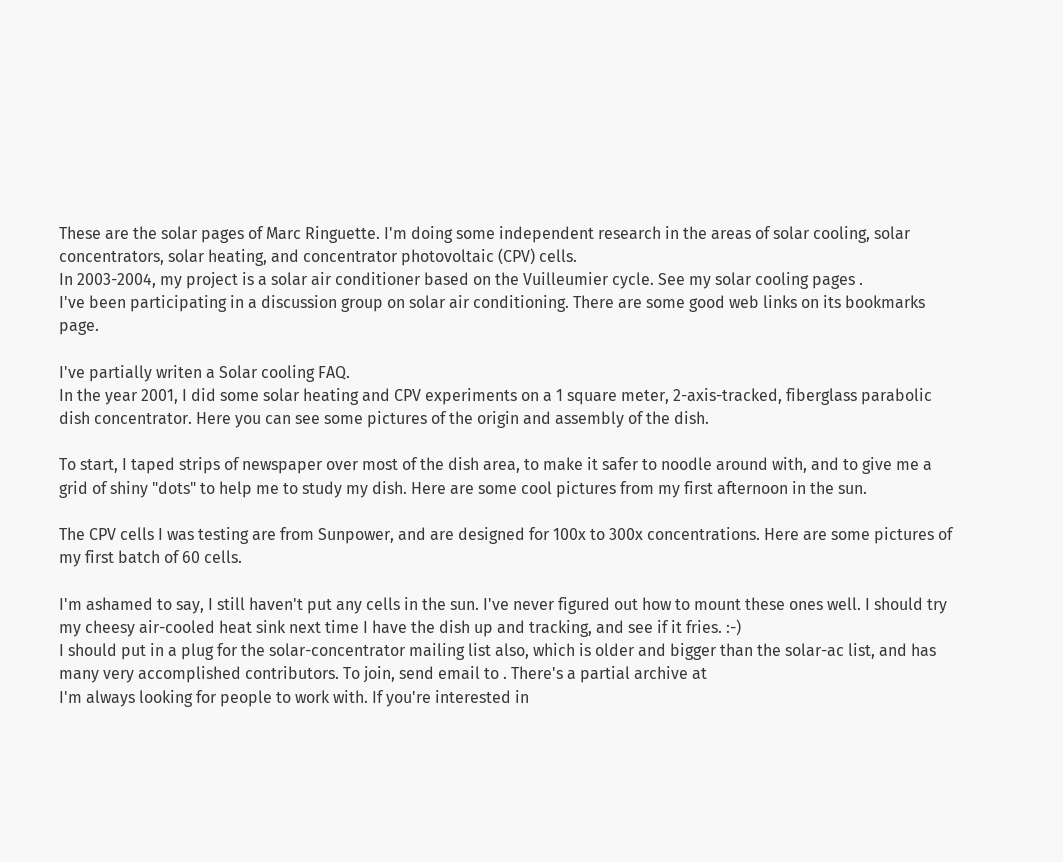These are the solar pages of Marc Ringuette. I'm doing some independent research in the areas of solar cooling, solar concentrators, solar heating, and concentrator photovoltaic (CPV) cells.
In 2003-2004, my project is a solar air conditioner based on the Vuilleumier cycle. See my solar cooling pages .
I've been participating in a discussion group on solar air conditioning. There are some good web links on its bookmarks page.

I've partially writen a Solar cooling FAQ.
In the year 2001, I did some solar heating and CPV experiments on a 1 square meter, 2-axis-tracked, fiberglass parabolic dish concentrator. Here you can see some pictures of the origin and assembly of the dish.

To start, I taped strips of newspaper over most of the dish area, to make it safer to noodle around with, and to give me a grid of shiny "dots" to help me to study my dish. Here are some cool pictures from my first afternoon in the sun.

The CPV cells I was testing are from Sunpower, and are designed for 100x to 300x concentrations. Here are some pictures of my first batch of 60 cells.

I'm ashamed to say, I still haven't put any cells in the sun. I've never figured out how to mount these ones well. I should try my cheesy air-cooled heat sink next time I have the dish up and tracking, and see if it fries. :-)
I should put in a plug for the solar-concentrator mailing list also, which is older and bigger than the solar-ac list, and has many very accomplished contributors. To join, send email to . There's a partial archive at
I'm always looking for people to work with. If you're interested in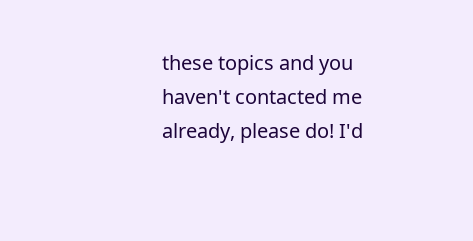these topics and you haven't contacted me already, please do! I'd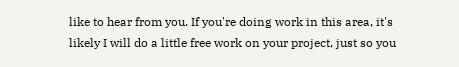like to hear from you. If you're doing work in this area, it's likely I will do a little free work on your project, just so you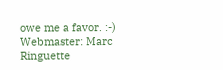owe me a favor. :-)
Webmaster: Marc Ringuette